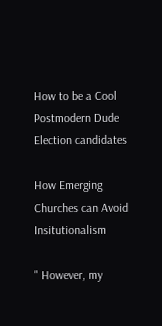How to be a Cool Postmodern Dude
Election candidates

How Emerging Churches can Avoid Insitutionalism

" However, my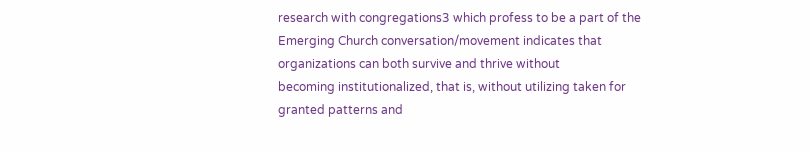research with congregations3 which profess to be a part of the Emerging Church conversation/movement indicates that organizations can both survive and thrive without
becoming institutionalized, that is, without utilizing taken for granted patterns and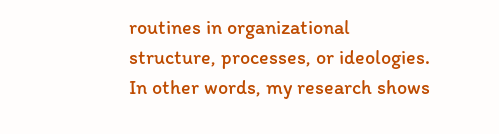routines in organizational structure, processes, or ideologies. In other words, my research shows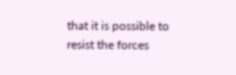that it is possible to resist the forces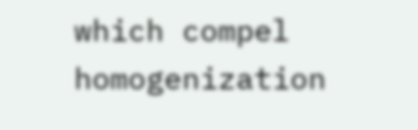which compel homogenization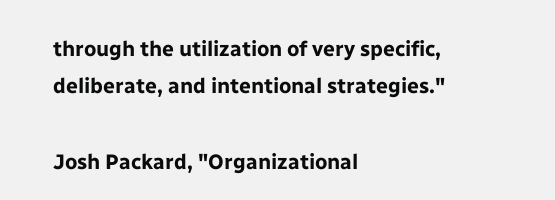through the utilization of very specific, deliberate, and intentional strategies."

Josh Packard, "Organizational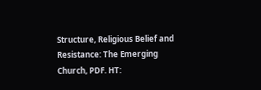Structure, Religious Belief and Resistance: The Emerging Church, PDF. HT: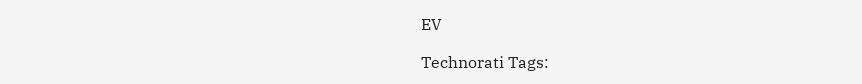EV

Technorati Tags: